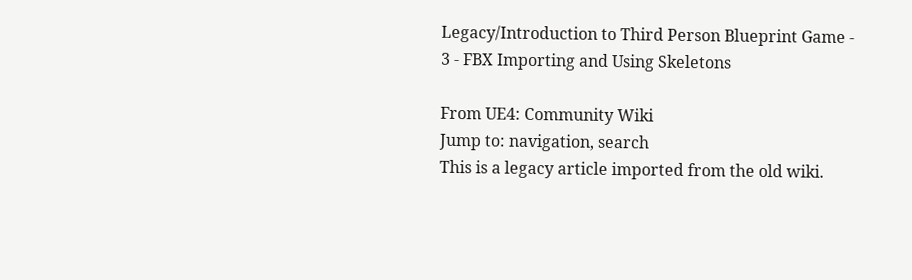Legacy/Introduction to Third Person Blueprint Game - 3 - FBX Importing and Using Skeletons

From UE4: Community Wiki
Jump to: navigation, search
This is a legacy article imported from the old wiki.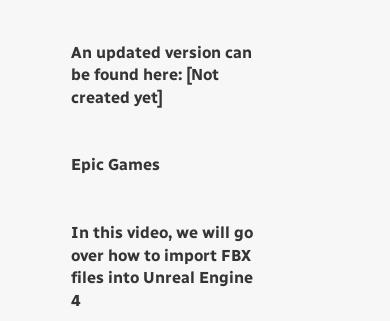An updated version can be found here: [Not created yet]


Epic Games


In this video, we will go over how to import FBX files into Unreal Engine 4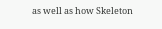as well as how Skeleton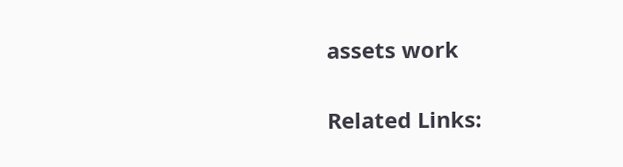assets work

Related Links: